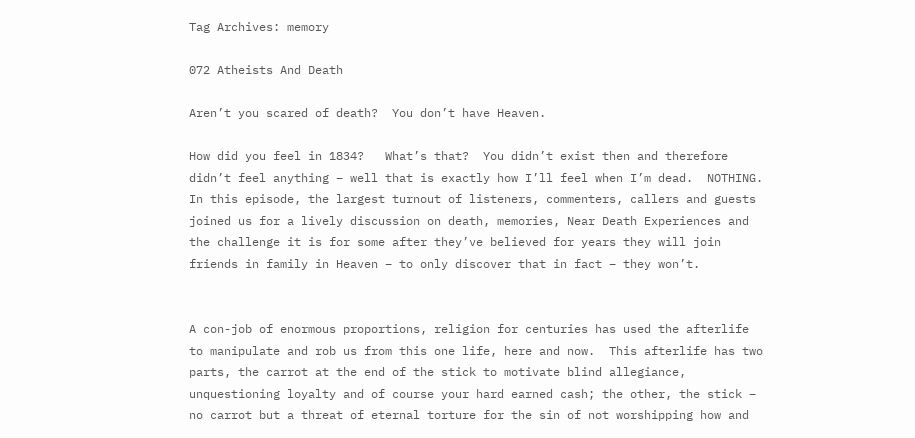Tag Archives: memory

072 Atheists And Death

Aren’t you scared of death?  You don’t have Heaven.

How did you feel in 1834?   What’s that?  You didn’t exist then and therefore didn’t feel anything – well that is exactly how I’ll feel when I’m dead.  NOTHING.  In this episode, the largest turnout of listeners, commenters, callers and guests joined us for a lively discussion on death, memories, Near Death Experiences and the challenge it is for some after they’ve believed for years they will join friends in family in Heaven – to only discover that in fact – they won’t.


A con-job of enormous proportions, religion for centuries has used the afterlife to manipulate and rob us from this one life, here and now.  This afterlife has two parts, the carrot at the end of the stick to motivate blind allegiance, unquestioning loyalty and of course your hard earned cash; the other, the stick – no carrot but a threat of eternal torture for the sin of not worshipping how and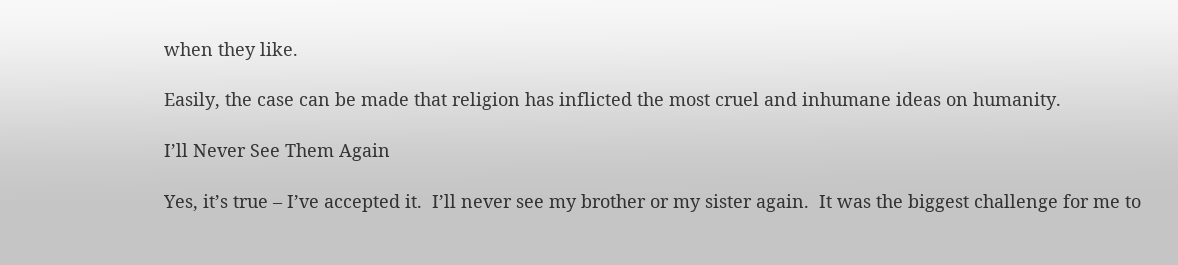when they like.

Easily, the case can be made that religion has inflicted the most cruel and inhumane ideas on humanity.

I’ll Never See Them Again

Yes, it’s true – I’ve accepted it.  I’ll never see my brother or my sister again.  It was the biggest challenge for me to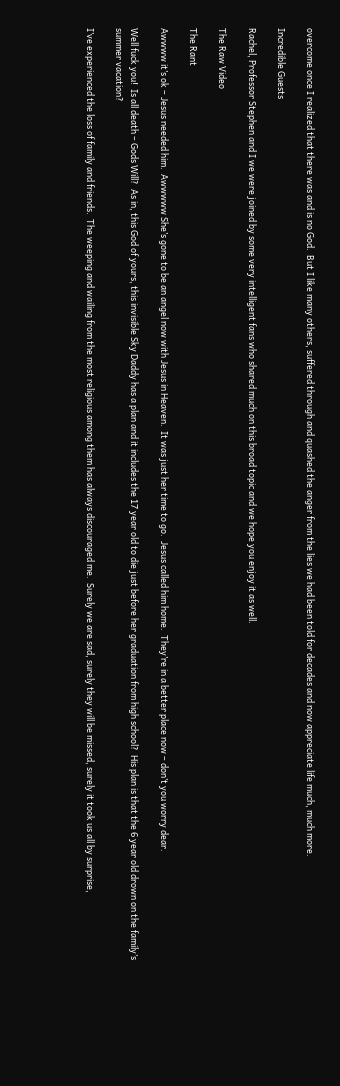overcome once I realized that there was and is no God.  But I like many others, suffered through and quashed the anger from the lies we had been told for decades and now appreciate life much, much more.

Incredible Guests

Rachel, Professor Stephen and I we were joined by some very intelligent fans who shared much on this broad topic and we hope you enjoy it as well.

The Raw Video

The Rant

Awwww it’s ok – Jesus needed him.  Awwwww She’s gone to be an angel now with Jesus in Heaven.  It was just her time to go.  Jesus called him home.  They’re in a better place now – don’t you worry dear.

Well fuck you!  Is all death – Gods Will?  As in, this God of yours, this invisible Sky Daddy has a plan and it includes the 17 year old to die just before her graduation from high school?  His plan is that the 6 year old drown on the family’s summer vacation?

I’ve experienced the loss of family and friends.  The weeping and wailing from the most religious among them has always discouraged me.  Surely we are sad, surely they will be missed, surely it took us all by surprise,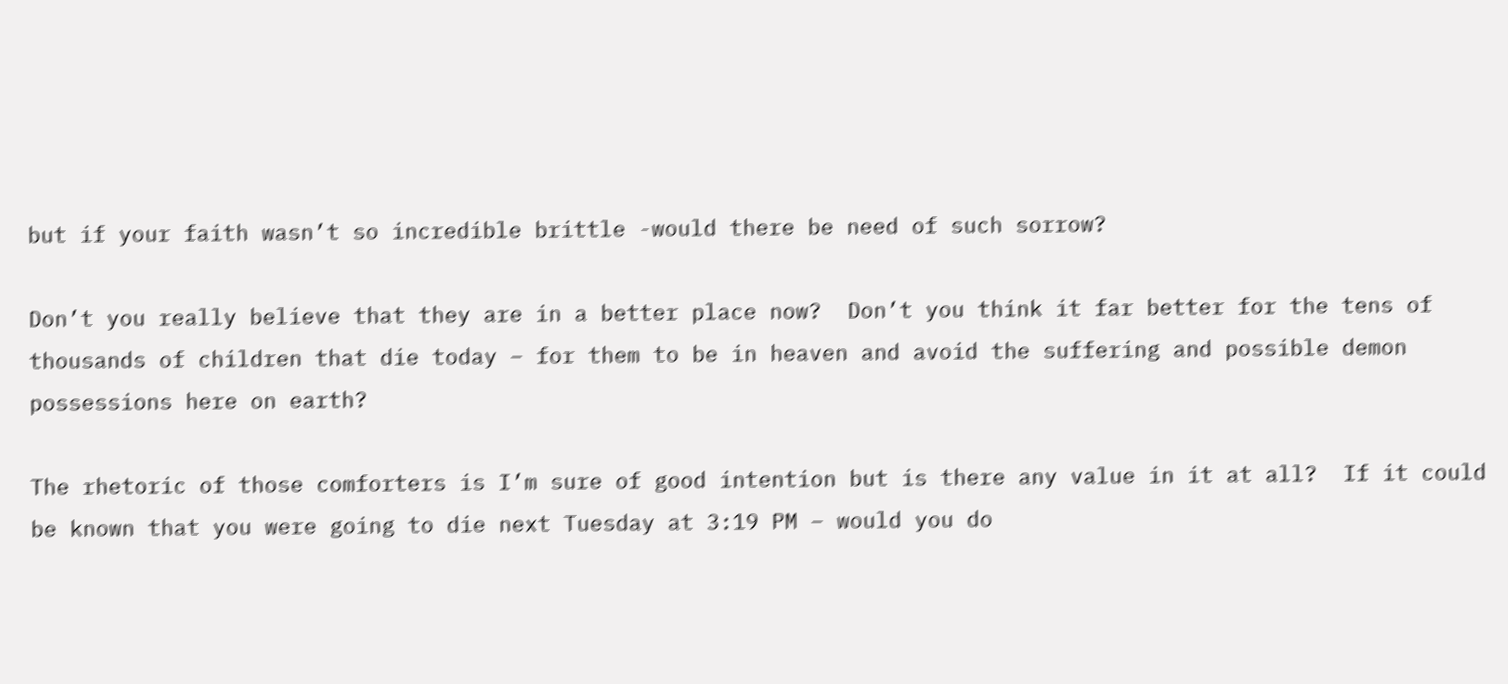but if your faith wasn’t so incredible brittle -would there be need of such sorrow?

Don’t you really believe that they are in a better place now?  Don’t you think it far better for the tens of thousands of children that die today – for them to be in heaven and avoid the suffering and possible demon possessions here on earth?

The rhetoric of those comforters is I’m sure of good intention but is there any value in it at all?  If it could be known that you were going to die next Tuesday at 3:19 PM – would you do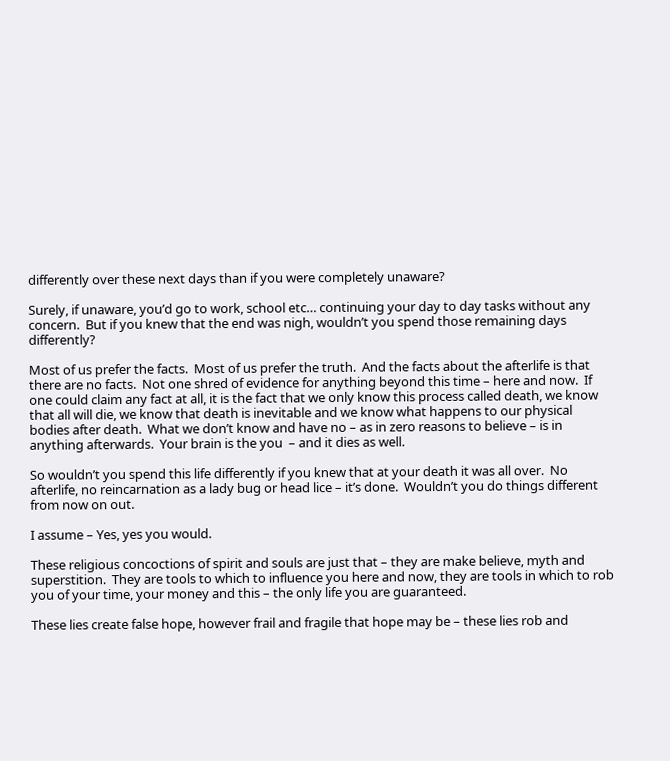differently over these next days than if you were completely unaware?

Surely, if unaware, you’d go to work, school etc… continuing your day to day tasks without any concern.  But if you knew that the end was nigh, wouldn’t you spend those remaining days differently?

Most of us prefer the facts.  Most of us prefer the truth.  And the facts about the afterlife is that there are no facts.  Not one shred of evidence for anything beyond this time – here and now.  If one could claim any fact at all, it is the fact that we only know this process called death, we know that all will die, we know that death is inevitable and we know what happens to our physical bodies after death.  What we don’t know and have no – as in zero reasons to believe – is in anything afterwards.  Your brain is the you  – and it dies as well.

So wouldn’t you spend this life differently if you knew that at your death it was all over.  No afterlife, no reincarnation as a lady bug or head lice – it’s done.  Wouldn’t you do things different from now on out.

I assume – Yes, yes you would.

These religious concoctions of spirit and souls are just that – they are make believe, myth and superstition.  They are tools to which to influence you here and now, they are tools in which to rob you of your time, your money and this – the only life you are guaranteed.

These lies create false hope, however frail and fragile that hope may be – these lies rob and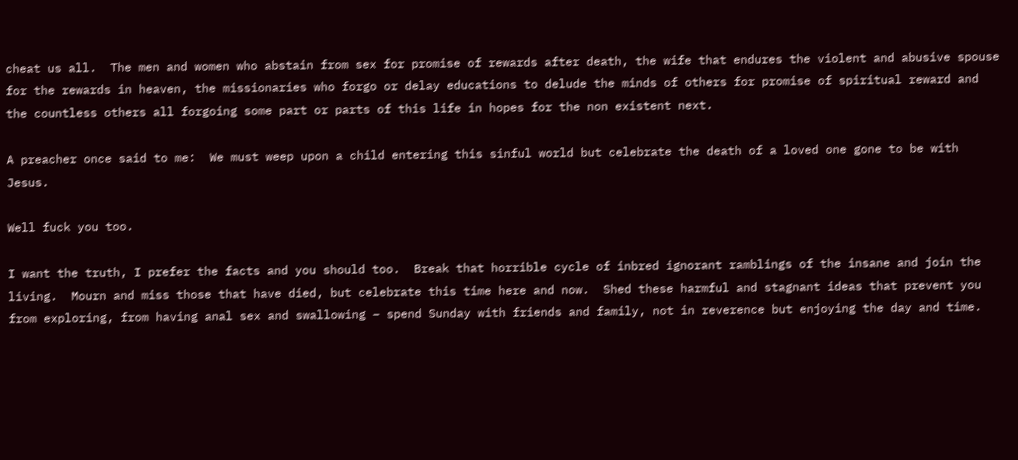cheat us all.  The men and women who abstain from sex for promise of rewards after death, the wife that endures the violent and abusive spouse for the rewards in heaven, the missionaries who forgo or delay educations to delude the minds of others for promise of spiritual reward and the countless others all forgoing some part or parts of this life in hopes for the non existent next.

A preacher once said to me:  We must weep upon a child entering this sinful world but celebrate the death of a loved one gone to be with Jesus.

Well fuck you too.

I want the truth, I prefer the facts and you should too.  Break that horrible cycle of inbred ignorant ramblings of the insane and join the living.  Mourn and miss those that have died, but celebrate this time here and now.  Shed these harmful and stagnant ideas that prevent you from exploring, from having anal sex and swallowing – spend Sunday with friends and family, not in reverence but enjoying the day and time.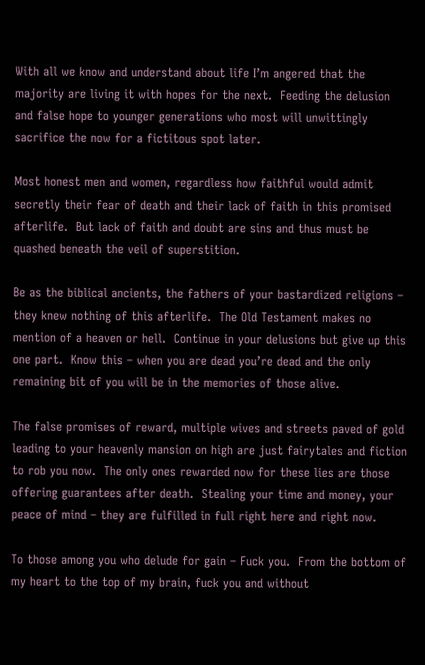With all we know and understand about life I’m angered that the majority are living it with hopes for the next.  Feeding the delusion and false hope to younger generations who most will unwittingly sacrifice the now for a fictitous spot later.

Most honest men and women, regardless how faithful would admit secretly their fear of death and their lack of faith in this promised afterlife.  But lack of faith and doubt are sins and thus must be quashed beneath the veil of superstition.

Be as the biblical ancients, the fathers of your bastardized religions – they knew nothing of this afterlife.  The Old Testament makes no mention of a heaven or hell.  Continue in your delusions but give up this one part.  Know this – when you are dead you’re dead and the only remaining bit of you will be in the memories of those alive.

The false promises of reward, multiple wives and streets paved of gold leading to your heavenly mansion on high are just fairytales and fiction to rob you now.  The only ones rewarded now for these lies are those offering guarantees after death.  Stealing your time and money, your peace of mind – they are fulfilled in full right here and right now.

To those among you who delude for gain – Fuck you.  From the bottom of my heart to the top of my brain, fuck you and without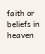faith or beliefs in heaven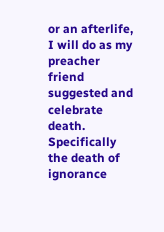or an afterlife, I will do as my preacher friend suggested and celebrate death.  Specifically the death of ignorance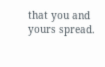that you and yours spread.